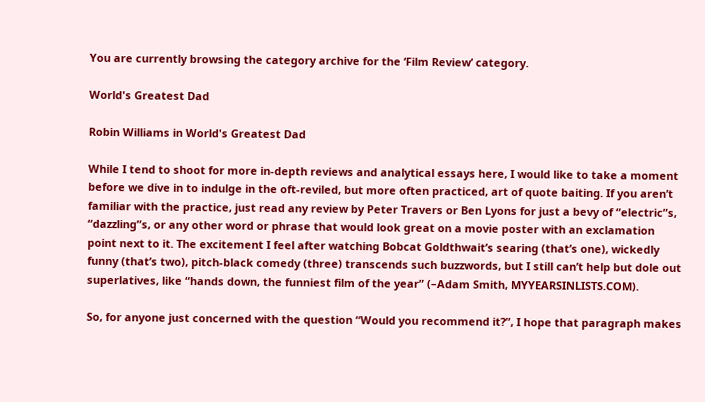You are currently browsing the category archive for the ‘Film Review’ category.

World's Greatest Dad

Robin Williams in World's Greatest Dad

While I tend to shoot for more in-depth reviews and analytical essays here, I would like to take a moment before we dive in to indulge in the oft-reviled, but more often practiced, art of quote baiting. If you aren’t familiar with the practice, just read any review by Peter Travers or Ben Lyons for just a bevy of “electric”s, “dazzling”s, or any other word or phrase that would look great on a movie poster with an exclamation point next to it. The excitement I feel after watching Bobcat Goldthwait’s searing (that’s one), wickedly funny (that’s two), pitch-black comedy (three) transcends such buzzwords, but I still can’t help but dole out superlatives, like “hands down, the funniest film of the year” (–Adam Smith, MYYEARSINLISTS.COM).

So, for anyone just concerned with the question “Would you recommend it?”, I hope that paragraph makes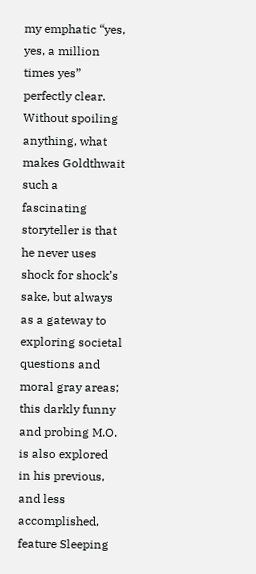my emphatic “yes, yes, a million times yes” perfectly clear. Without spoiling anything, what makes Goldthwait such a fascinating storyteller is that he never uses shock for shock’s sake, but always as a gateway to exploring societal questions and moral gray areas; this darkly funny and probing M.O. is also explored in his previous, and less accomplished, feature Sleeping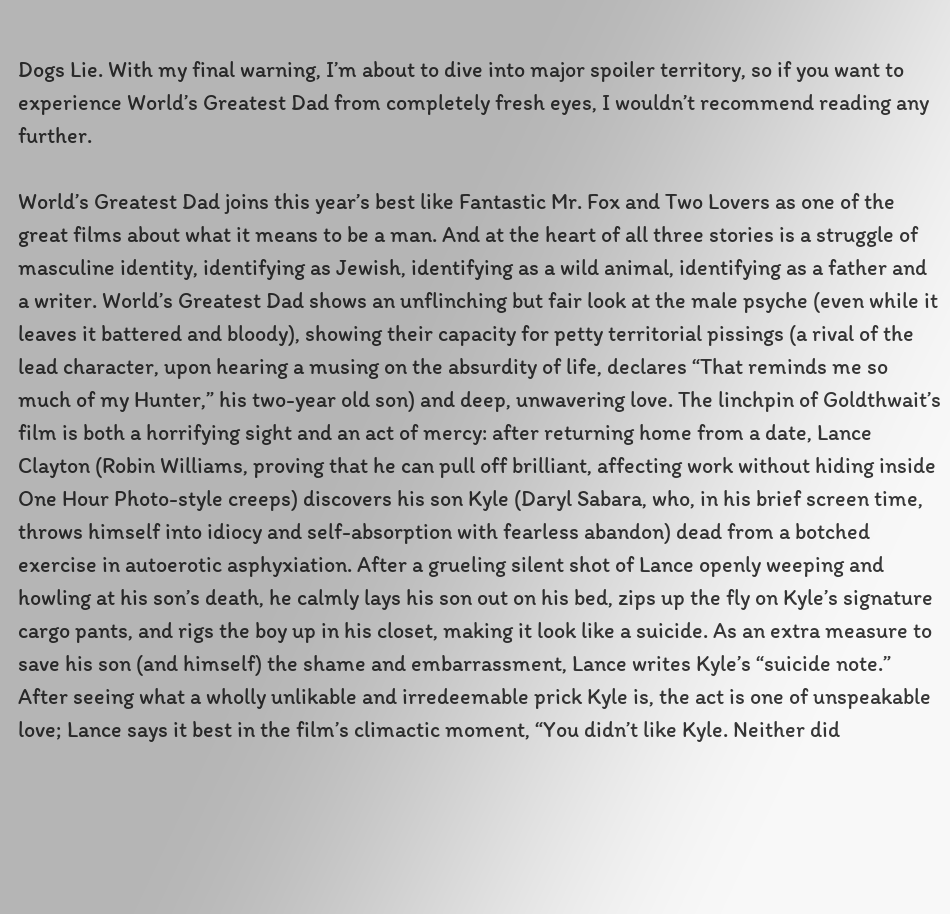Dogs Lie. With my final warning, I’m about to dive into major spoiler territory, so if you want to experience World’s Greatest Dad from completely fresh eyes, I wouldn’t recommend reading any further.

World’s Greatest Dad joins this year’s best like Fantastic Mr. Fox and Two Lovers as one of the great films about what it means to be a man. And at the heart of all three stories is a struggle of masculine identity, identifying as Jewish, identifying as a wild animal, identifying as a father and a writer. World’s Greatest Dad shows an unflinching but fair look at the male psyche (even while it leaves it battered and bloody), showing their capacity for petty territorial pissings (a rival of the lead character, upon hearing a musing on the absurdity of life, declares “That reminds me so much of my Hunter,” his two-year old son) and deep, unwavering love. The linchpin of Goldthwait’s film is both a horrifying sight and an act of mercy: after returning home from a date, Lance Clayton (Robin Williams, proving that he can pull off brilliant, affecting work without hiding inside One Hour Photo-style creeps) discovers his son Kyle (Daryl Sabara, who, in his brief screen time, throws himself into idiocy and self-absorption with fearless abandon) dead from a botched exercise in autoerotic asphyxiation. After a grueling silent shot of Lance openly weeping and howling at his son’s death, he calmly lays his son out on his bed, zips up the fly on Kyle’s signature cargo pants, and rigs the boy up in his closet, making it look like a suicide. As an extra measure to save his son (and himself) the shame and embarrassment, Lance writes Kyle’s “suicide note.” After seeing what a wholly unlikable and irredeemable prick Kyle is, the act is one of unspeakable love; Lance says it best in the film’s climactic moment, “You didn’t like Kyle. Neither did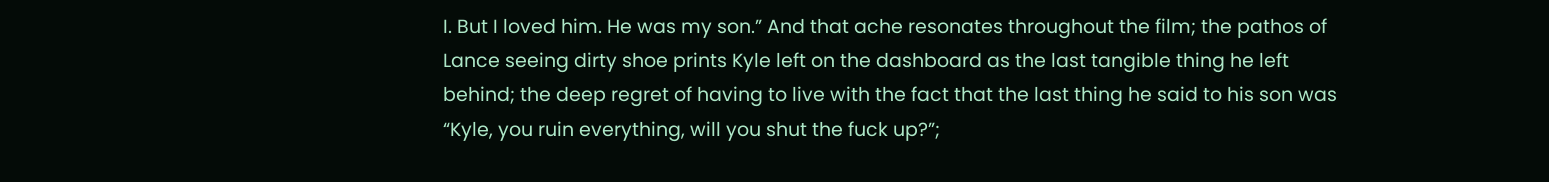I. But I loved him. He was my son.” And that ache resonates throughout the film; the pathos of Lance seeing dirty shoe prints Kyle left on the dashboard as the last tangible thing he left behind; the deep regret of having to live with the fact that the last thing he said to his son was “Kyle, you ruin everything, will you shut the fuck up?”;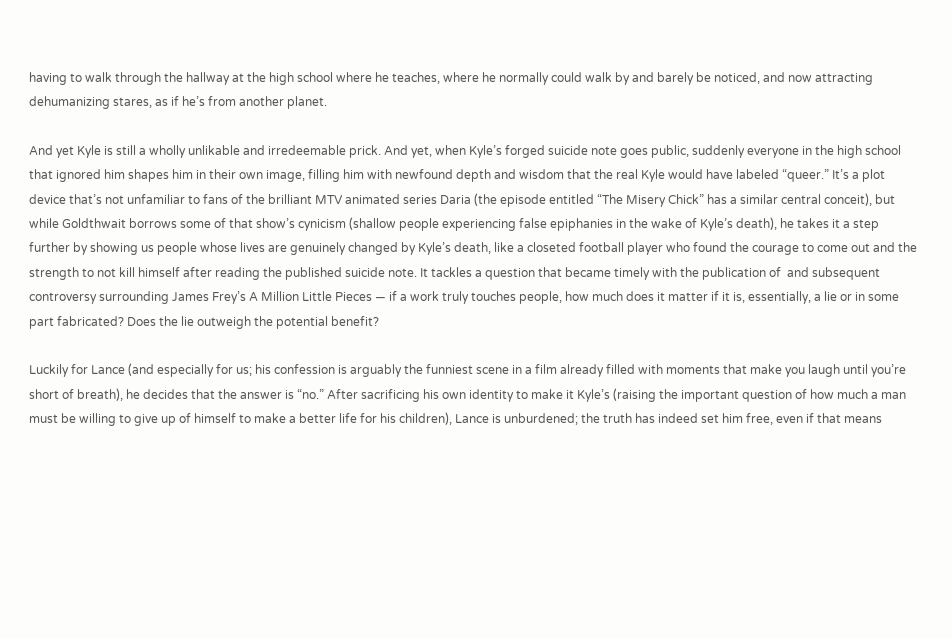having to walk through the hallway at the high school where he teaches, where he normally could walk by and barely be noticed, and now attracting dehumanizing stares, as if he’s from another planet.

And yet Kyle is still a wholly unlikable and irredeemable prick. And yet, when Kyle’s forged suicide note goes public, suddenly everyone in the high school that ignored him shapes him in their own image, filling him with newfound depth and wisdom that the real Kyle would have labeled “queer.” It’s a plot device that’s not unfamiliar to fans of the brilliant MTV animated series Daria (the episode entitled “The Misery Chick” has a similar central conceit), but while Goldthwait borrows some of that show’s cynicism (shallow people experiencing false epiphanies in the wake of Kyle’s death), he takes it a step further by showing us people whose lives are genuinely changed by Kyle’s death, like a closeted football player who found the courage to come out and the strength to not kill himself after reading the published suicide note. It tackles a question that became timely with the publication of  and subsequent controversy surrounding James Frey’s A Million Little Pieces — if a work truly touches people, how much does it matter if it is, essentially, a lie or in some part fabricated? Does the lie outweigh the potential benefit?

Luckily for Lance (and especially for us; his confession is arguably the funniest scene in a film already filled with moments that make you laugh until you’re short of breath), he decides that the answer is “no.” After sacrificing his own identity to make it Kyle’s (raising the important question of how much a man must be willing to give up of himself to make a better life for his children), Lance is unburdened; the truth has indeed set him free, even if that means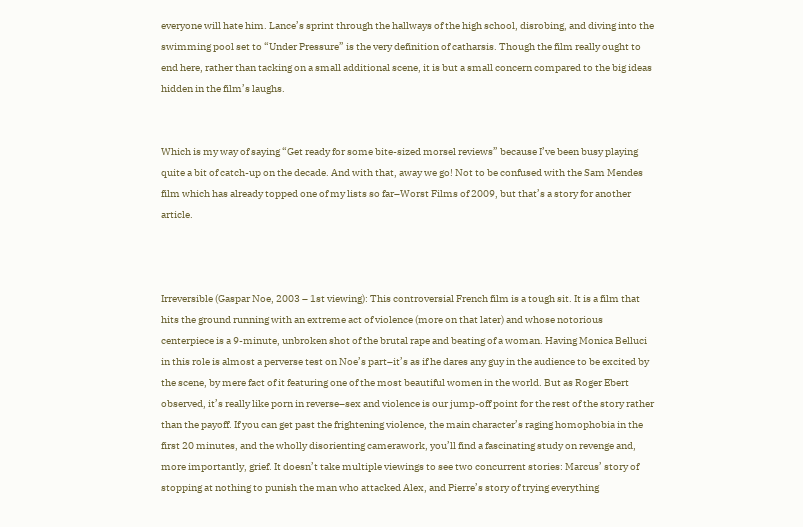everyone will hate him. Lance’s sprint through the hallways of the high school, disrobing, and diving into the swimming pool set to “Under Pressure” is the very definition of catharsis. Though the film really ought to end here, rather than tacking on a small additional scene, it is but a small concern compared to the big ideas hidden in the film’s laughs.


Which is my way of saying “Get ready for some bite-sized morsel reviews” because I’ve been busy playing quite a bit of catch-up on the decade. And with that, away we go! Not to be confused with the Sam Mendes film which has already topped one of my lists so far–Worst Films of 2009, but that’s a story for another article.



Irreversible (Gaspar Noe, 2003 – 1st viewing): This controversial French film is a tough sit. It is a film that hits the ground running with an extreme act of violence (more on that later) and whose notorious centerpiece is a 9-minute, unbroken shot of the brutal rape and beating of a woman. Having Monica Belluci in this role is almost a perverse test on Noe’s part–it’s as if he dares any guy in the audience to be excited by the scene, by mere fact of it featuring one of the most beautiful women in the world. But as Roger Ebert observed, it’s really like porn in reverse–sex and violence is our jump-off point for the rest of the story rather than the payoff. If you can get past the frightening violence, the main character’s raging homophobia in the first 20 minutes, and the wholly disorienting camerawork, you’ll find a fascinating study on revenge and, more importantly, grief. It doesn’t take multiple viewings to see two concurrent stories: Marcus’ story of stopping at nothing to punish the man who attacked Alex, and Pierre’s story of trying everything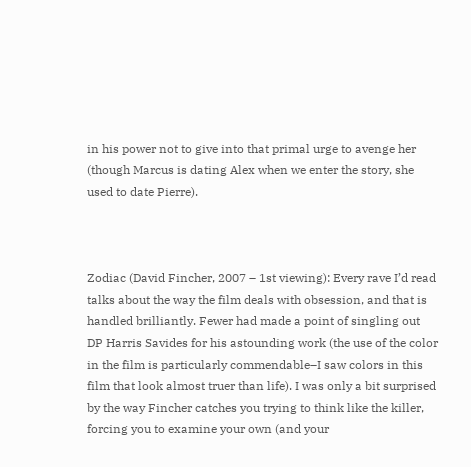in his power not to give into that primal urge to avenge her (though Marcus is dating Alex when we enter the story, she used to date Pierre).



Zodiac (David Fincher, 2007 – 1st viewing): Every rave I’d read talks about the way the film deals with obsession, and that is handled brilliantly. Fewer had made a point of singling out DP Harris Savides for his astounding work (the use of the color in the film is particularly commendable–I saw colors in this film that look almost truer than life). I was only a bit surprised by the way Fincher catches you trying to think like the killer, forcing you to examine your own (and your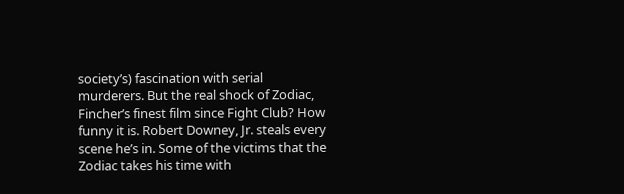society’s) fascination with serial murderers. But the real shock of Zodiac, Fincher’s finest film since Fight Club? How funny it is. Robert Downey, Jr. steals every scene he’s in. Some of the victims that the Zodiac takes his time with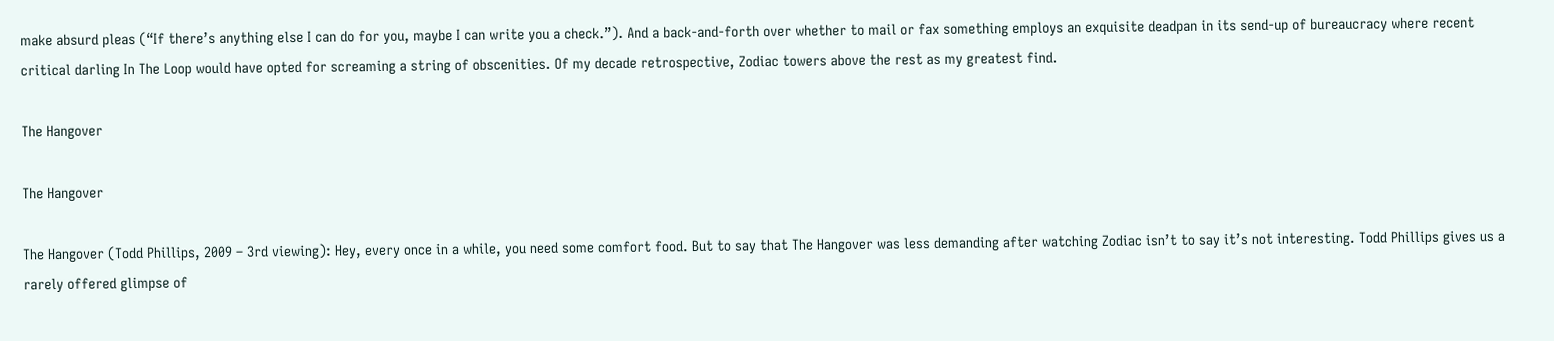make absurd pleas (“If there’s anything else I can do for you, maybe I can write you a check.”). And a back-and-forth over whether to mail or fax something employs an exquisite deadpan in its send-up of bureaucracy where recent critical darling In The Loop would have opted for screaming a string of obscenities. Of my decade retrospective, Zodiac towers above the rest as my greatest find.

The Hangover

The Hangover

The Hangover (Todd Phillips, 2009 – 3rd viewing): Hey, every once in a while, you need some comfort food. But to say that The Hangover was less demanding after watching Zodiac isn’t to say it’s not interesting. Todd Phillips gives us a rarely offered glimpse of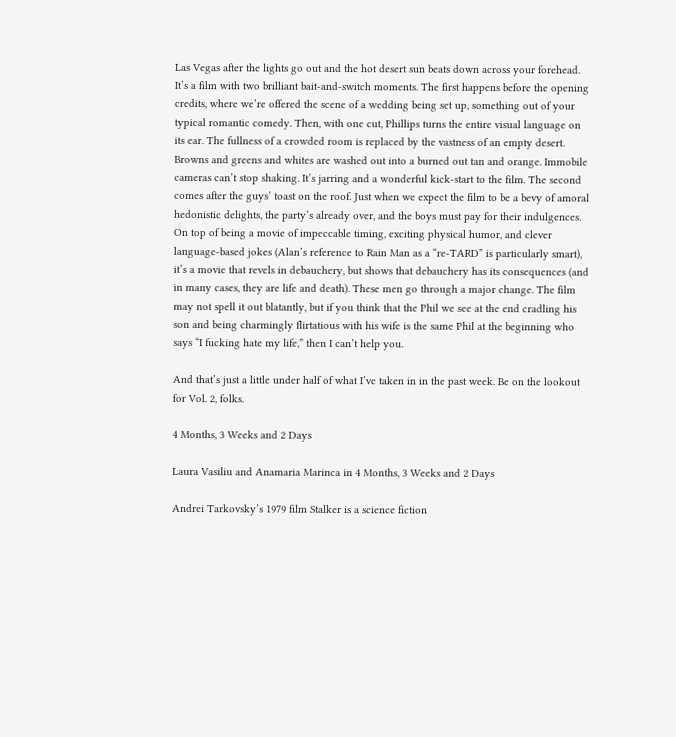Las Vegas after the lights go out and the hot desert sun beats down across your forehead. It’s a film with two brilliant bait-and-switch moments. The first happens before the opening credits, where we’re offered the scene of a wedding being set up, something out of your typical romantic comedy. Then, with one cut, Phillips turns the entire visual language on its ear. The fullness of a crowded room is replaced by the vastness of an empty desert. Browns and greens and whites are washed out into a burned out tan and orange. Immobile cameras can’t stop shaking. It’s jarring and a wonderful kick-start to the film. The second comes after the guys’ toast on the roof. Just when we expect the film to be a bevy of amoral hedonistic delights, the party’s already over, and the boys must pay for their indulgences. On top of being a movie of impeccable timing, exciting physical humor, and clever language-based jokes (Alan’s reference to Rain Man as a “re-TARD” is particularly smart), it’s a movie that revels in debauchery, but shows that debauchery has its consequences (and in many cases, they are life and death). These men go through a major change. The film may not spell it out blatantly, but if you think that the Phil we see at the end cradling his son and being charmingly flirtatious with his wife is the same Phil at the beginning who says “I fucking hate my life,” then I can’t help you.

And that’s just a little under half of what I’ve taken in in the past week. Be on the lookout for Vol. 2, folks.

4 Months, 3 Weeks and 2 Days

Laura Vasiliu and Anamaria Marinca in 4 Months, 3 Weeks and 2 Days

Andrei Tarkovsky’s 1979 film Stalker is a science fiction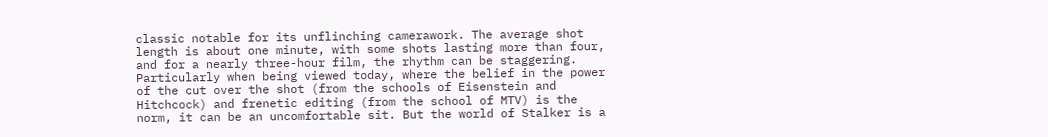classic notable for its unflinching camerawork. The average shot length is about one minute, with some shots lasting more than four, and for a nearly three-hour film, the rhythm can be staggering. Particularly when being viewed today, where the belief in the power of the cut over the shot (from the schools of Eisenstein and Hitchcock) and frenetic editing (from the school of MTV) is the norm, it can be an uncomfortable sit. But the world of Stalker is a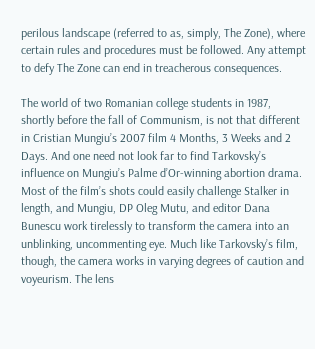perilous landscape (referred to as, simply, The Zone), where certain rules and procedures must be followed. Any attempt to defy The Zone can end in treacherous consequences.

The world of two Romanian college students in 1987, shortly before the fall of Communism, is not that different in Cristian Mungiu’s 2007 film 4 Months, 3 Weeks and 2 Days. And one need not look far to find Tarkovsky’s influence on Mungiu’s Palme d’Or-winning abortion drama. Most of the film’s shots could easily challenge Stalker in length, and Mungiu, DP Oleg Mutu, and editor Dana Bunescu work tirelessly to transform the camera into an unblinking, uncommenting eye. Much like Tarkovsky’s film, though, the camera works in varying degrees of caution and voyeurism. The lens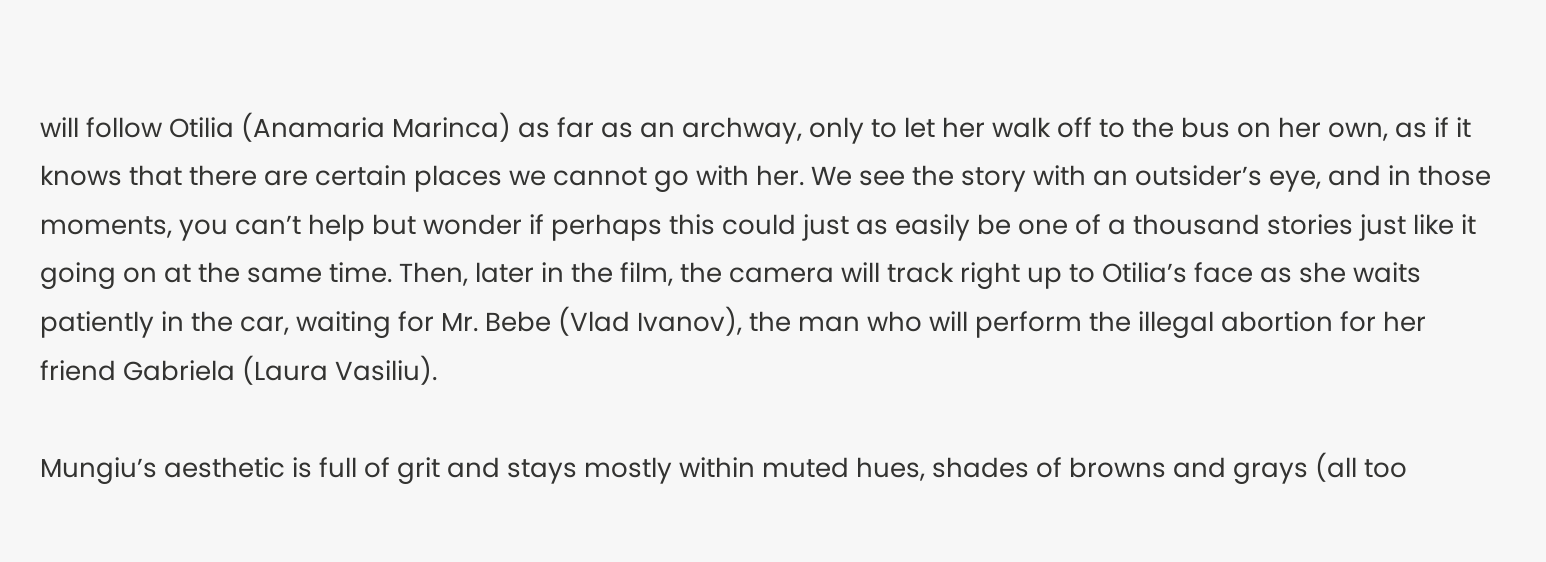will follow Otilia (Anamaria Marinca) as far as an archway, only to let her walk off to the bus on her own, as if it knows that there are certain places we cannot go with her. We see the story with an outsider’s eye, and in those moments, you can’t help but wonder if perhaps this could just as easily be one of a thousand stories just like it going on at the same time. Then, later in the film, the camera will track right up to Otilia’s face as she waits patiently in the car, waiting for Mr. Bebe (Vlad Ivanov), the man who will perform the illegal abortion for her friend Gabriela (Laura Vasiliu).

Mungiu’s aesthetic is full of grit and stays mostly within muted hues, shades of browns and grays (all too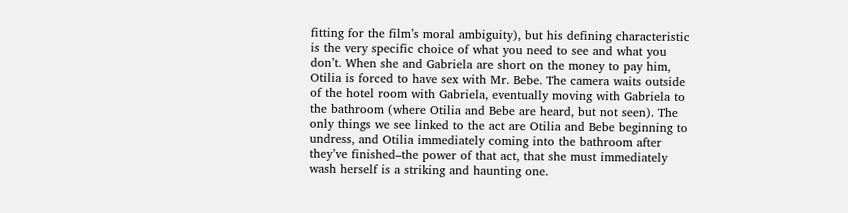fitting for the film’s moral ambiguity), but his defining characteristic is the very specific choice of what you need to see and what you don’t. When she and Gabriela are short on the money to pay him, Otilia is forced to have sex with Mr. Bebe. The camera waits outside of the hotel room with Gabriela, eventually moving with Gabriela to the bathroom (where Otilia and Bebe are heard, but not seen). The only things we see linked to the act are Otilia and Bebe beginning to undress, and Otilia immediately coming into the bathroom after they’ve finished–the power of that act, that she must immediately wash herself is a striking and haunting one.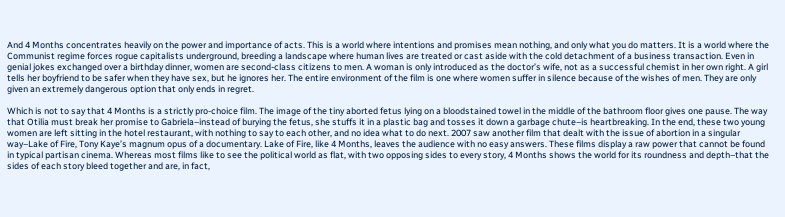And 4 Months concentrates heavily on the power and importance of acts. This is a world where intentions and promises mean nothing, and only what you do matters. It is a world where the Communist regime forces rogue capitalists underground, breeding a landscape where human lives are treated or cast aside with the cold detachment of a business transaction. Even in genial jokes exchanged over a birthday dinner, women are second-class citizens to men. A woman is only introduced as the doctor’s wife, not as a successful chemist in her own right. A girl tells her boyfriend to be safer when they have sex, but he ignores her. The entire environment of the film is one where women suffer in silence because of the wishes of men. They are only given an extremely dangerous option that only ends in regret.

Which is not to say that 4 Months is a strictly pro-choice film. The image of the tiny aborted fetus lying on a bloodstained towel in the middle of the bathroom floor gives one pause. The way that Otilia must break her promise to Gabriela–instead of burying the fetus, she stuffs it in a plastic bag and tosses it down a garbage chute–is heartbreaking. In the end, these two young women are left sitting in the hotel restaurant, with nothing to say to each other, and no idea what to do next. 2007 saw another film that dealt with the issue of abortion in a singular way–Lake of Fire, Tony Kaye’s magnum opus of a documentary. Lake of Fire, like 4 Months, leaves the audience with no easy answers. These films display a raw power that cannot be found in typical partisan cinema. Whereas most films like to see the political world as flat, with two opposing sides to every story, 4 Months shows the world for its roundness and depth–that the sides of each story bleed together and are, in fact,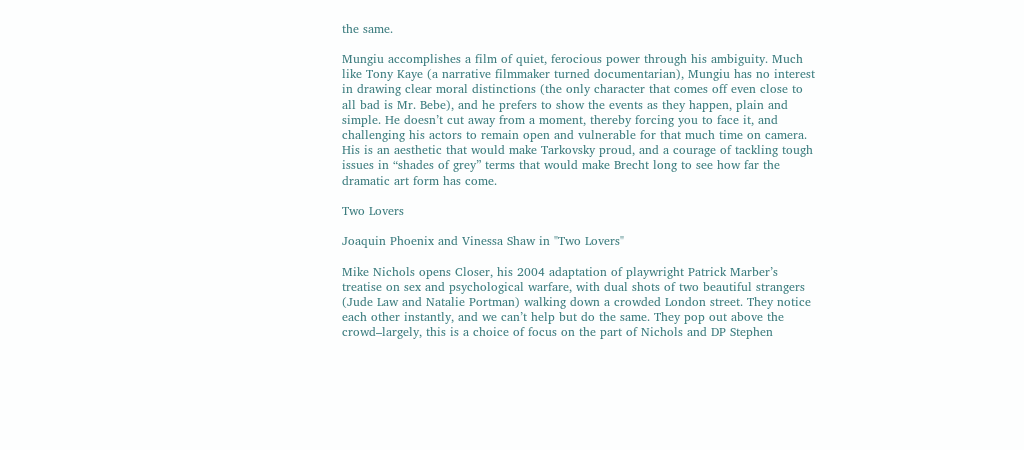the same.

Mungiu accomplishes a film of quiet, ferocious power through his ambiguity. Much like Tony Kaye (a narrative filmmaker turned documentarian), Mungiu has no interest in drawing clear moral distinctions (the only character that comes off even close to all bad is Mr. Bebe), and he prefers to show the events as they happen, plain and simple. He doesn’t cut away from a moment, thereby forcing you to face it, and challenging his actors to remain open and vulnerable for that much time on camera. His is an aesthetic that would make Tarkovsky proud, and a courage of tackling tough issues in “shades of grey” terms that would make Brecht long to see how far the dramatic art form has come.

Two Lovers

Joaquin Phoenix and Vinessa Shaw in "Two Lovers"

Mike Nichols opens Closer, his 2004 adaptation of playwright Patrick Marber’s treatise on sex and psychological warfare, with dual shots of two beautiful strangers (Jude Law and Natalie Portman) walking down a crowded London street. They notice each other instantly, and we can’t help but do the same. They pop out above the crowd–largely, this is a choice of focus on the part of Nichols and DP Stephen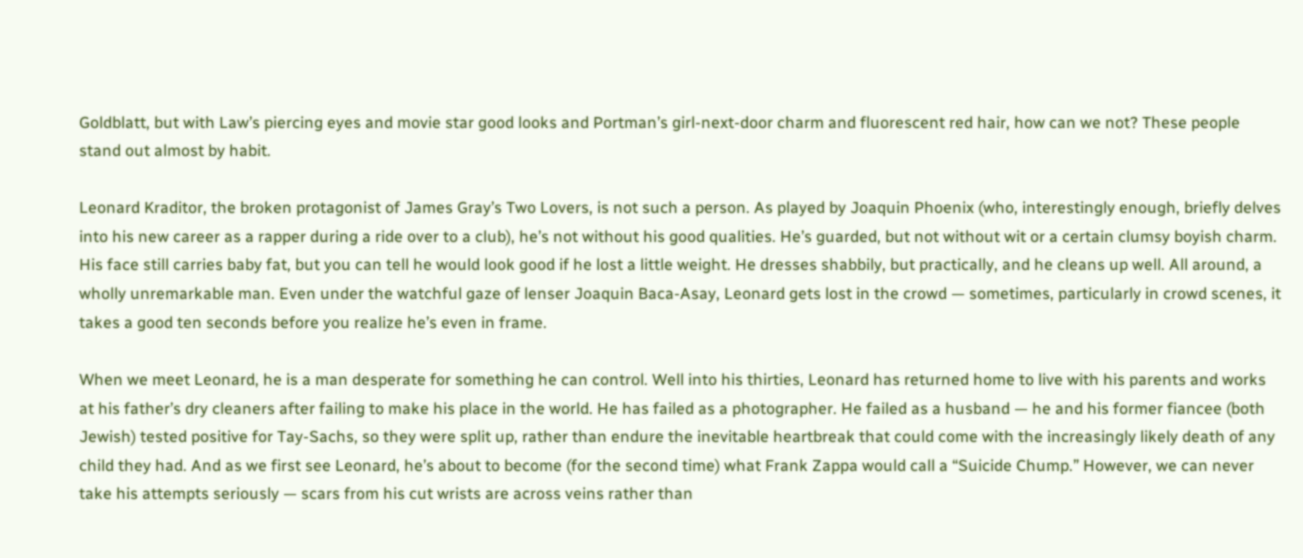Goldblatt, but with Law’s piercing eyes and movie star good looks and Portman’s girl-next-door charm and fluorescent red hair, how can we not? These people stand out almost by habit.

Leonard Kraditor, the broken protagonist of James Gray’s Two Lovers, is not such a person. As played by Joaquin Phoenix (who, interestingly enough, briefly delves into his new career as a rapper during a ride over to a club), he’s not without his good qualities. He’s guarded, but not without wit or a certain clumsy boyish charm. His face still carries baby fat, but you can tell he would look good if he lost a little weight. He dresses shabbily, but practically, and he cleans up well. All around, a wholly unremarkable man. Even under the watchful gaze of lenser Joaquin Baca-Asay, Leonard gets lost in the crowd — sometimes, particularly in crowd scenes, it takes a good ten seconds before you realize he’s even in frame.

When we meet Leonard, he is a man desperate for something he can control. Well into his thirties, Leonard has returned home to live with his parents and works at his father’s dry cleaners after failing to make his place in the world. He has failed as a photographer. He failed as a husband — he and his former fiancee (both Jewish) tested positive for Tay-Sachs, so they were split up, rather than endure the inevitable heartbreak that could come with the increasingly likely death of any child they had. And as we first see Leonard, he’s about to become (for the second time) what Frank Zappa would call a “Suicide Chump.” However, we can never take his attempts seriously — scars from his cut wrists are across veins rather than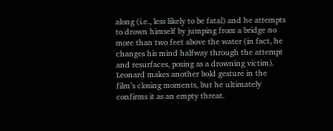along (i.e., less likely to be fatal) and he attempts to drown himself by jumping from a bridge no more than two feet above the water (in fact, he changes his mind halfway through the attempt and resurfaces, posing as a drowning victim). Leonard makes another bold gesture in the film’s closing moments, but he ultimately confirms it as an empty threat.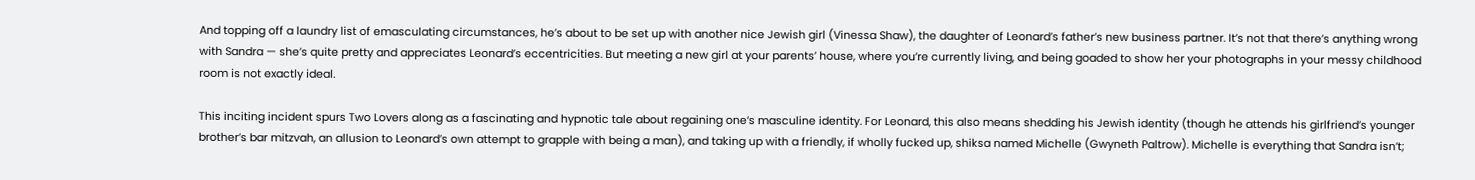And topping off a laundry list of emasculating circumstances, he’s about to be set up with another nice Jewish girl (Vinessa Shaw), the daughter of Leonard’s father’s new business partner. It’s not that there’s anything wrong with Sandra — she’s quite pretty and appreciates Leonard’s eccentricities. But meeting a new girl at your parents’ house, where you’re currently living, and being goaded to show her your photographs in your messy childhood room is not exactly ideal.

This inciting incident spurs Two Lovers along as a fascinating and hypnotic tale about regaining one’s masculine identity. For Leonard, this also means shedding his Jewish identity (though he attends his girlfriend’s younger brother’s bar mitzvah, an allusion to Leonard’s own attempt to grapple with being a man), and taking up with a friendly, if wholly fucked up, shiksa named Michelle (Gwyneth Paltrow). Michelle is everything that Sandra isn’t;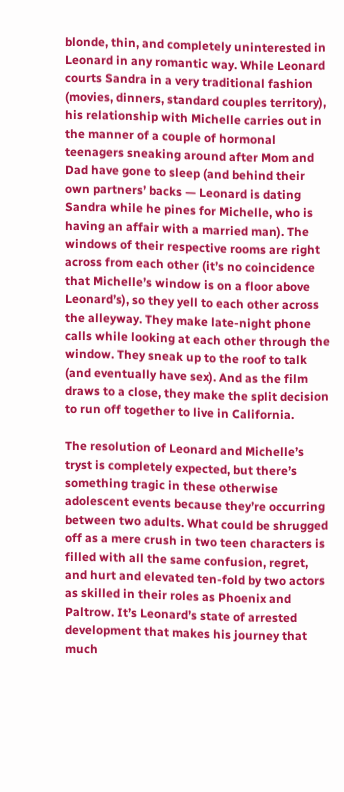blonde, thin, and completely uninterested in Leonard in any romantic way. While Leonard courts Sandra in a very traditional fashion (movies, dinners, standard couples territory), his relationship with Michelle carries out in the manner of a couple of hormonal teenagers sneaking around after Mom and Dad have gone to sleep (and behind their own partners’ backs — Leonard is dating Sandra while he pines for Michelle, who is having an affair with a married man). The windows of their respective rooms are right across from each other (it’s no coincidence that Michelle’s window is on a floor above Leonard’s), so they yell to each other across the alleyway. They make late-night phone calls while looking at each other through the window. They sneak up to the roof to talk (and eventually have sex). And as the film draws to a close, they make the split decision to run off together to live in California.

The resolution of Leonard and Michelle’s tryst is completely expected, but there’s something tragic in these otherwise adolescent events because they’re occurring between two adults. What could be shrugged off as a mere crush in two teen characters is filled with all the same confusion, regret, and hurt and elevated ten-fold by two actors as skilled in their roles as Phoenix and Paltrow. It’s Leonard’s state of arrested development that makes his journey that much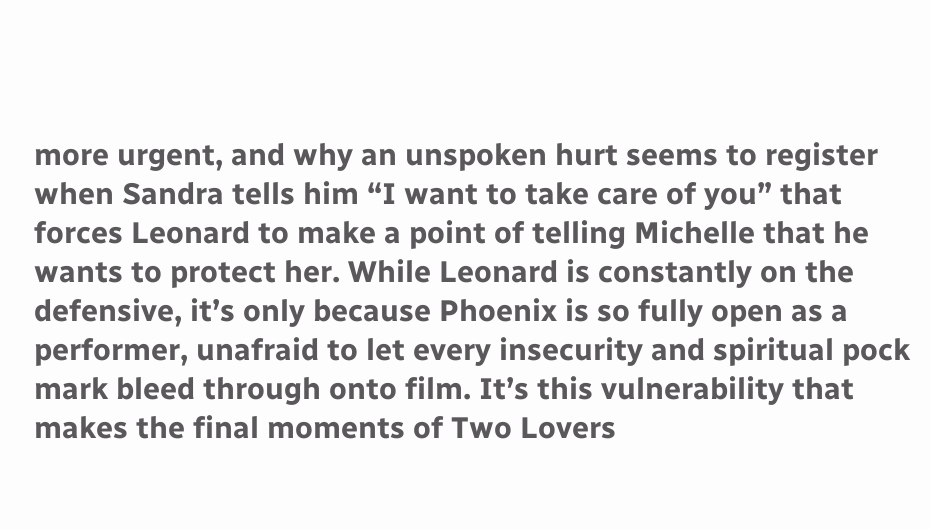more urgent, and why an unspoken hurt seems to register when Sandra tells him “I want to take care of you” that forces Leonard to make a point of telling Michelle that he wants to protect her. While Leonard is constantly on the defensive, it’s only because Phoenix is so fully open as a performer, unafraid to let every insecurity and spiritual pock mark bleed through onto film. It’s this vulnerability that makes the final moments of Two Lovers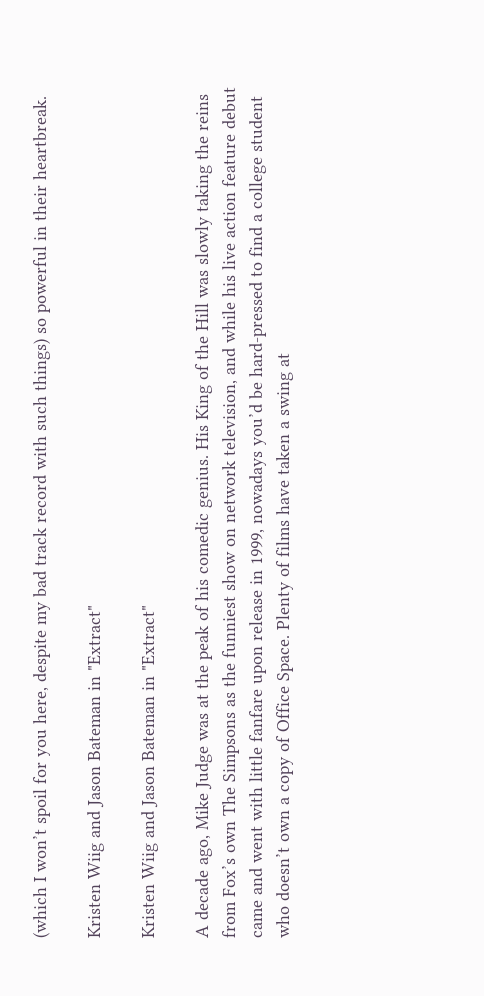(which I won’t spoil for you here, despite my bad track record with such things) so powerful in their heartbreak.

Kristen Wiig and Jason Bateman in "Extract"

Kristen Wiig and Jason Bateman in "Extract"

A decade ago, Mike Judge was at the peak of his comedic genius. His King of the Hill was slowly taking the reins from Fox’s own The Simpsons as the funniest show on network television, and while his live action feature debut came and went with little fanfare upon release in 1999, nowadays you’d be hard-pressed to find a college student who doesn’t own a copy of Office Space. Plenty of films have taken a swing at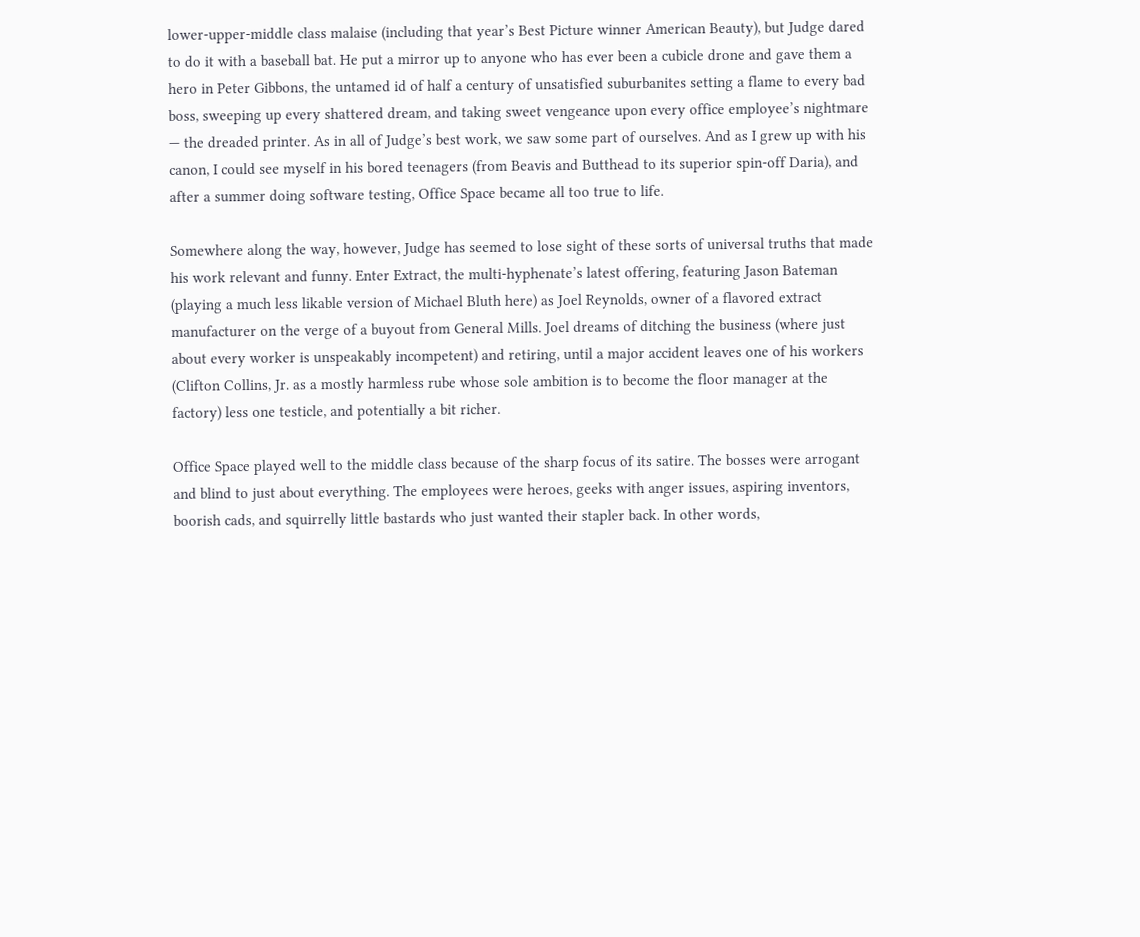lower-upper-middle class malaise (including that year’s Best Picture winner American Beauty), but Judge dared to do it with a baseball bat. He put a mirror up to anyone who has ever been a cubicle drone and gave them a hero in Peter Gibbons, the untamed id of half a century of unsatisfied suburbanites setting a flame to every bad boss, sweeping up every shattered dream, and taking sweet vengeance upon every office employee’s nightmare — the dreaded printer. As in all of Judge’s best work, we saw some part of ourselves. And as I grew up with his canon, I could see myself in his bored teenagers (from Beavis and Butthead to its superior spin-off Daria), and after a summer doing software testing, Office Space became all too true to life.

Somewhere along the way, however, Judge has seemed to lose sight of these sorts of universal truths that made his work relevant and funny. Enter Extract, the multi-hyphenate’s latest offering, featuring Jason Bateman (playing a much less likable version of Michael Bluth here) as Joel Reynolds, owner of a flavored extract manufacturer on the verge of a buyout from General Mills. Joel dreams of ditching the business (where just about every worker is unspeakably incompetent) and retiring, until a major accident leaves one of his workers (Clifton Collins, Jr. as a mostly harmless rube whose sole ambition is to become the floor manager at the factory) less one testicle, and potentially a bit richer.

Office Space played well to the middle class because of the sharp focus of its satire. The bosses were arrogant and blind to just about everything. The employees were heroes, geeks with anger issues, aspiring inventors, boorish cads, and squirrelly little bastards who just wanted their stapler back. In other words,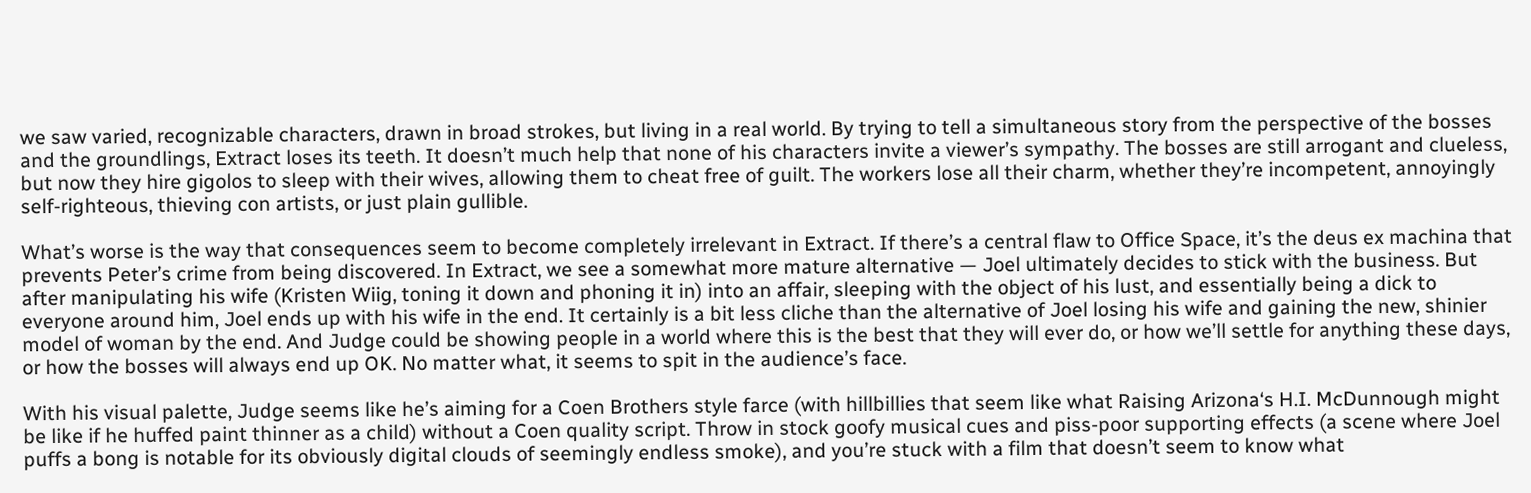we saw varied, recognizable characters, drawn in broad strokes, but living in a real world. By trying to tell a simultaneous story from the perspective of the bosses and the groundlings, Extract loses its teeth. It doesn’t much help that none of his characters invite a viewer’s sympathy. The bosses are still arrogant and clueless, but now they hire gigolos to sleep with their wives, allowing them to cheat free of guilt. The workers lose all their charm, whether they’re incompetent, annoyingly self-righteous, thieving con artists, or just plain gullible.

What’s worse is the way that consequences seem to become completely irrelevant in Extract. If there’s a central flaw to Office Space, it’s the deus ex machina that prevents Peter’s crime from being discovered. In Extract, we see a somewhat more mature alternative — Joel ultimately decides to stick with the business. But after manipulating his wife (Kristen Wiig, toning it down and phoning it in) into an affair, sleeping with the object of his lust, and essentially being a dick to everyone around him, Joel ends up with his wife in the end. It certainly is a bit less cliche than the alternative of Joel losing his wife and gaining the new, shinier model of woman by the end. And Judge could be showing people in a world where this is the best that they will ever do, or how we’ll settle for anything these days, or how the bosses will always end up OK. No matter what, it seems to spit in the audience’s face.

With his visual palette, Judge seems like he’s aiming for a Coen Brothers style farce (with hillbillies that seem like what Raising Arizona‘s H.I. McDunnough might be like if he huffed paint thinner as a child) without a Coen quality script. Throw in stock goofy musical cues and piss-poor supporting effects (a scene where Joel puffs a bong is notable for its obviously digital clouds of seemingly endless smoke), and you’re stuck with a film that doesn’t seem to know what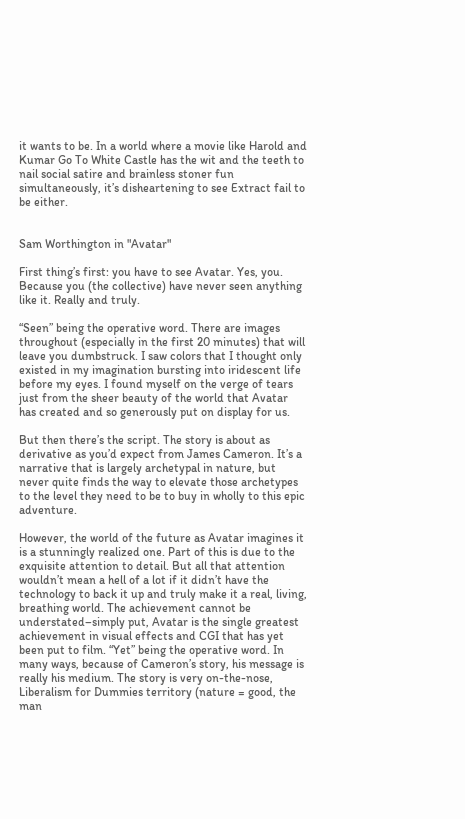it wants to be. In a world where a movie like Harold and Kumar Go To White Castle has the wit and the teeth to nail social satire and brainless stoner fun simultaneously, it’s disheartening to see Extract fail to be either.


Sam Worthington in "Avatar"

First thing’s first: you have to see Avatar. Yes, you. Because you (the collective) have never seen anything like it. Really and truly.

“Seen” being the operative word. There are images throughout (especially in the first 20 minutes) that will leave you dumbstruck. I saw colors that I thought only existed in my imagination bursting into iridescent life before my eyes. I found myself on the verge of tears just from the sheer beauty of the world that Avatar has created and so generously put on display for us.

But then there’s the script. The story is about as derivative as you’d expect from James Cameron. It’s a narrative that is largely archetypal in nature, but never quite finds the way to elevate those archetypes to the level they need to be to buy in wholly to this epic adventure.

However, the world of the future as Avatar imagines it is a stunningly realized one. Part of this is due to the exquisite attention to detail. But all that attention wouldn’t mean a hell of a lot if it didn’t have the technology to back it up and truly make it a real, living, breathing world. The achievement cannot be understated–simply put, Avatar is the single greatest achievement in visual effects and CGI that has yet been put to film. “Yet” being the operative word. In many ways, because of Cameron’s story, his message is really his medium. The story is very on-the-nose, Liberalism for Dummies territory (nature = good, the man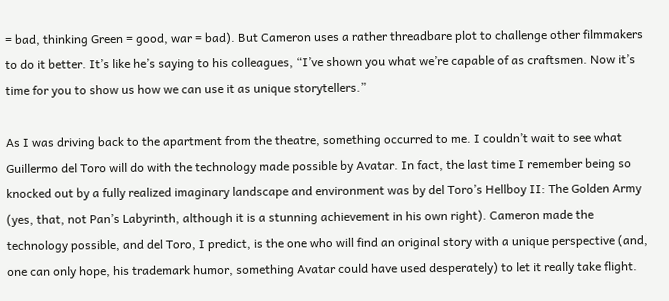= bad, thinking Green = good, war = bad). But Cameron uses a rather threadbare plot to challenge other filmmakers to do it better. It’s like he’s saying to his colleagues, “I’ve shown you what we’re capable of as craftsmen. Now it’s time for you to show us how we can use it as unique storytellers.”

As I was driving back to the apartment from the theatre, something occurred to me. I couldn’t wait to see what Guillermo del Toro will do with the technology made possible by Avatar. In fact, the last time I remember being so knocked out by a fully realized imaginary landscape and environment was by del Toro’s Hellboy II: The Golden Army (yes, that, not Pan’s Labyrinth, although it is a stunning achievement in his own right). Cameron made the technology possible, and del Toro, I predict, is the one who will find an original story with a unique perspective (and, one can only hope, his trademark humor, something Avatar could have used desperately) to let it really take flight.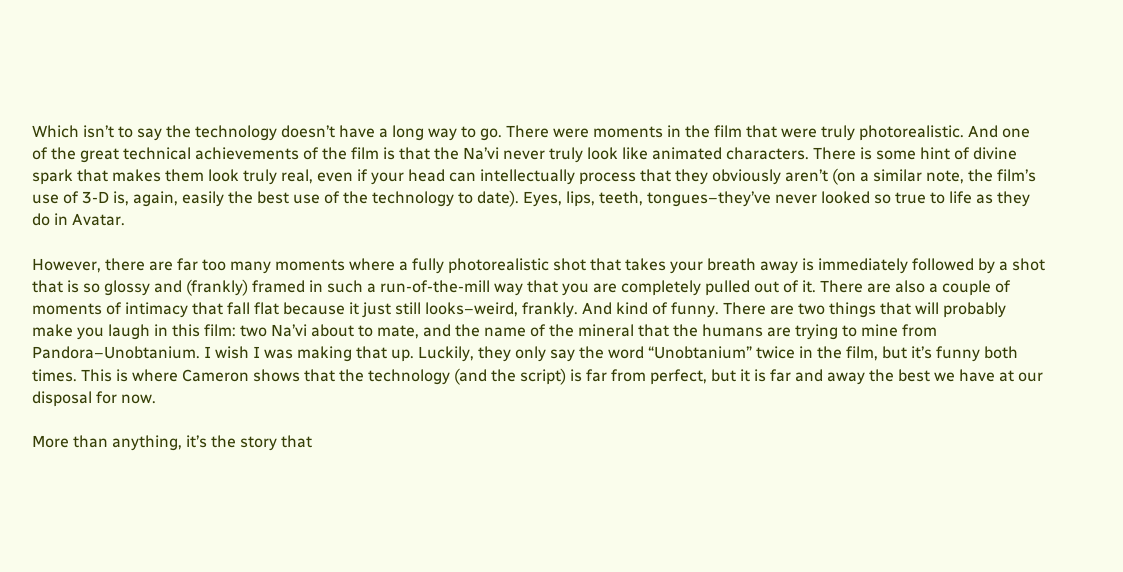Which isn’t to say the technology doesn’t have a long way to go. There were moments in the film that were truly photorealistic. And one of the great technical achievements of the film is that the Na’vi never truly look like animated characters. There is some hint of divine spark that makes them look truly real, even if your head can intellectually process that they obviously aren’t (on a similar note, the film’s use of 3-D is, again, easily the best use of the technology to date). Eyes, lips, teeth, tongues–they’ve never looked so true to life as they do in Avatar.

However, there are far too many moments where a fully photorealistic shot that takes your breath away is immediately followed by a shot that is so glossy and (frankly) framed in such a run-of-the-mill way that you are completely pulled out of it. There are also a couple of moments of intimacy that fall flat because it just still looks–weird, frankly. And kind of funny. There are two things that will probably make you laugh in this film: two Na’vi about to mate, and the name of the mineral that the humans are trying to mine from Pandora–Unobtanium. I wish I was making that up. Luckily, they only say the word “Unobtanium” twice in the film, but it’s funny both times. This is where Cameron shows that the technology (and the script) is far from perfect, but it is far and away the best we have at our disposal for now.

More than anything, it’s the story that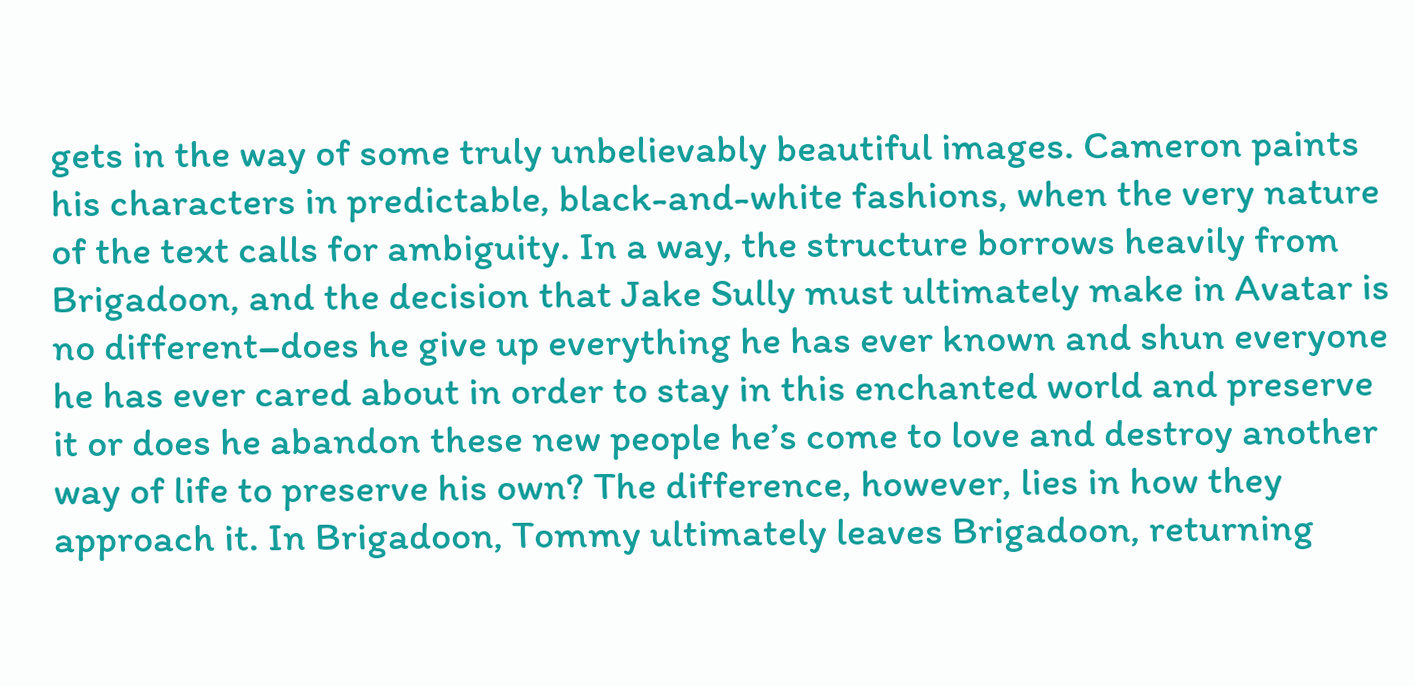gets in the way of some truly unbelievably beautiful images. Cameron paints his characters in predictable, black-and-white fashions, when the very nature of the text calls for ambiguity. In a way, the structure borrows heavily from Brigadoon, and the decision that Jake Sully must ultimately make in Avatar is no different–does he give up everything he has ever known and shun everyone he has ever cared about in order to stay in this enchanted world and preserve it or does he abandon these new people he’s come to love and destroy another way of life to preserve his own? The difference, however, lies in how they approach it. In Brigadoon, Tommy ultimately leaves Brigadoon, returning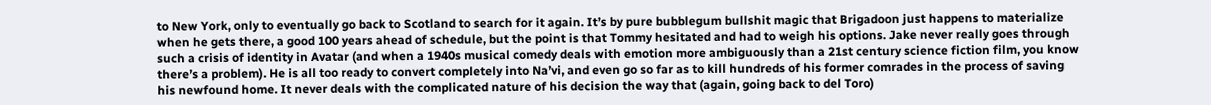to New York, only to eventually go back to Scotland to search for it again. It’s by pure bubblegum bullshit magic that Brigadoon just happens to materialize when he gets there, a good 100 years ahead of schedule, but the point is that Tommy hesitated and had to weigh his options. Jake never really goes through such a crisis of identity in Avatar (and when a 1940s musical comedy deals with emotion more ambiguously than a 21st century science fiction film, you know there’s a problem). He is all too ready to convert completely into Na’vi, and even go so far as to kill hundreds of his former comrades in the process of saving his newfound home. It never deals with the complicated nature of his decision the way that (again, going back to del Toro)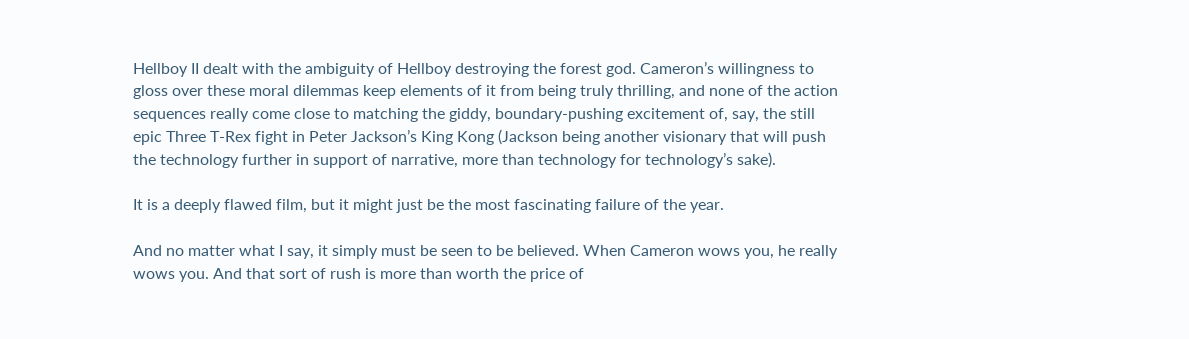Hellboy II dealt with the ambiguity of Hellboy destroying the forest god. Cameron’s willingness to gloss over these moral dilemmas keep elements of it from being truly thrilling, and none of the action sequences really come close to matching the giddy, boundary-pushing excitement of, say, the still epic Three T-Rex fight in Peter Jackson’s King Kong (Jackson being another visionary that will push the technology further in support of narrative, more than technology for technology’s sake).

It is a deeply flawed film, but it might just be the most fascinating failure of the year.

And no matter what I say, it simply must be seen to be believed. When Cameron wows you, he really wows you. And that sort of rush is more than worth the price of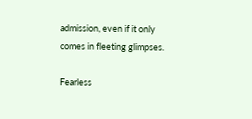admission, even if it only comes in fleeting glimpses.

Fearless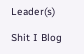Leader(s)

Shit I Blog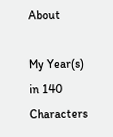About

My Year(s) in 140 Characters